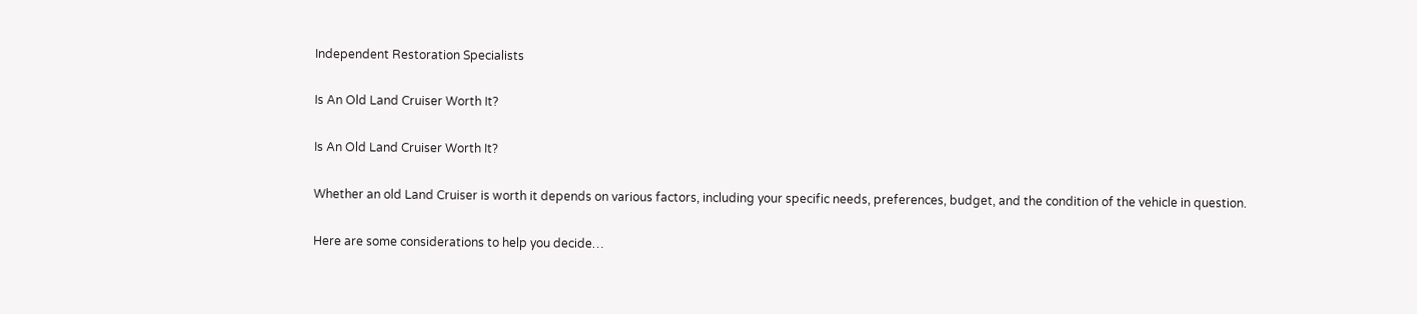Independent Restoration Specialists

Is An Old Land Cruiser Worth It?

Is An Old Land Cruiser Worth It?

Whether an old Land Cruiser is worth it depends on various factors, including your specific needs, preferences, budget, and the condition of the vehicle in question.

Here are some considerations to help you decide…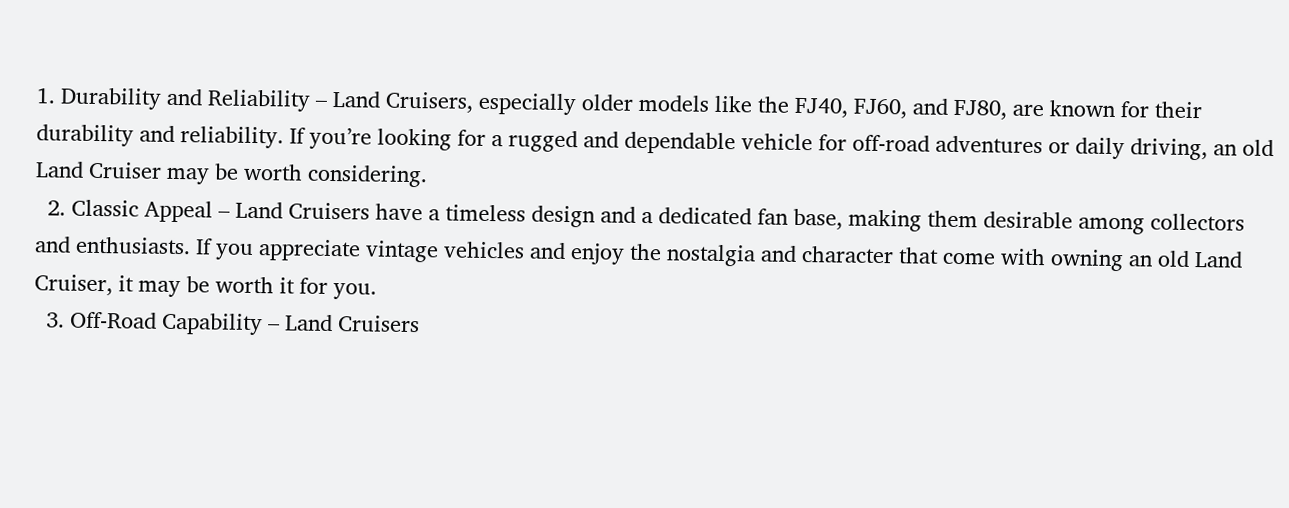1. Durability and Reliability – Land Cruisers, especially older models like the FJ40, FJ60, and FJ80, are known for their durability and reliability. If you’re looking for a rugged and dependable vehicle for off-road adventures or daily driving, an old Land Cruiser may be worth considering.
  2. Classic Appeal – Land Cruisers have a timeless design and a dedicated fan base, making them desirable among collectors and enthusiasts. If you appreciate vintage vehicles and enjoy the nostalgia and character that come with owning an old Land Cruiser, it may be worth it for you.
  3. Off-Road Capability – Land Cruisers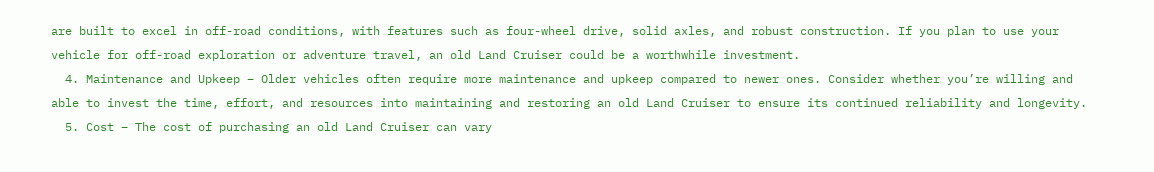are built to excel in off-road conditions, with features such as four-wheel drive, solid axles, and robust construction. If you plan to use your vehicle for off-road exploration or adventure travel, an old Land Cruiser could be a worthwhile investment.
  4. Maintenance and Upkeep – Older vehicles often require more maintenance and upkeep compared to newer ones. Consider whether you’re willing and able to invest the time, effort, and resources into maintaining and restoring an old Land Cruiser to ensure its continued reliability and longevity.
  5. Cost – The cost of purchasing an old Land Cruiser can vary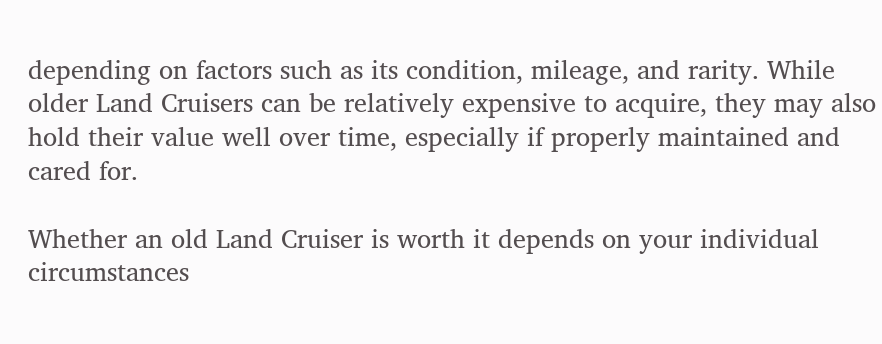depending on factors such as its condition, mileage, and rarity. While older Land Cruisers can be relatively expensive to acquire, they may also hold their value well over time, especially if properly maintained and cared for.

Whether an old Land Cruiser is worth it depends on your individual circumstances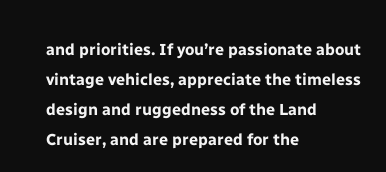and priorities. If you’re passionate about vintage vehicles, appreciate the timeless design and ruggedness of the Land Cruiser, and are prepared for the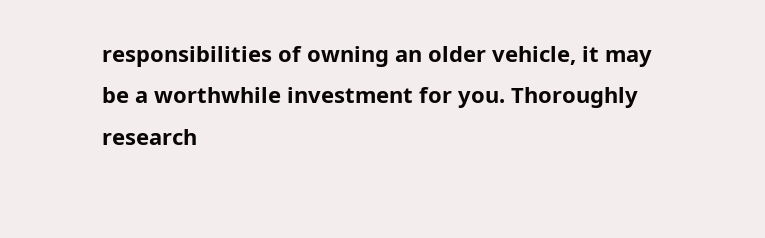responsibilities of owning an older vehicle, it may be a worthwhile investment for you. Thoroughly research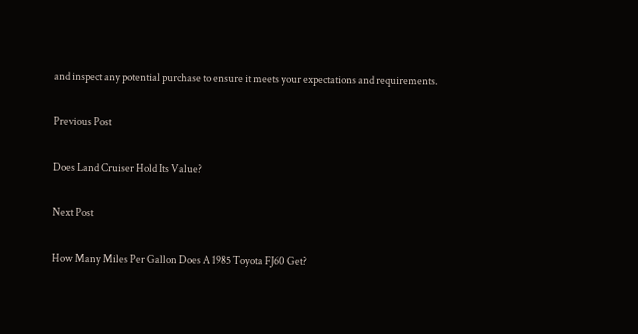and inspect any potential purchase to ensure it meets your expectations and requirements.

Previous Post

Does Land Cruiser Hold Its Value?

Next Post

How Many Miles Per Gallon Does A 1985 Toyota FJ60 Get?